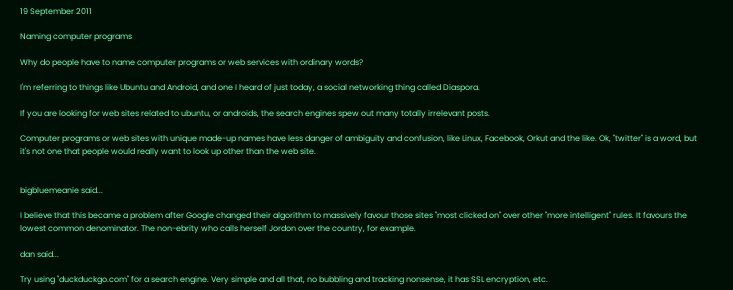19 September 2011

Naming computer programs

Why do people have to name computer programs or web services with ordinary words?

I'm referring to things like Ubuntu and Android, and one I heard of just today, a social networking thing called Diaspora.

If you are looking for web sites related to ubuntu, or androids, the search engines spew out many totally irrelevant posts.

Computer programs or web sites with unique made-up names have less danger of ambiguity and confusion, like Linux, Facebook, Orkut and the like. Ok, "twitter" is a word, but it's not one that people would really want to look up other than the web site.


bigbluemeanie said...

I believe that this became a problem after Google changed their algorithm to massively favour those sites "most clicked on" over other "more intelligent" rules. It favours the lowest common denominator. The non-ebrity who calls herself Jordon over the country, for example.

dan said...

Try using "duckduckgo.com" for a search engine. Very simple and all that, no bubbling and tracking nonsense, it has SSL encryption, etc.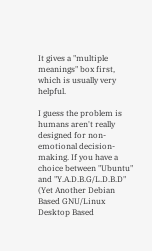It gives a "multiple meanings" box first, which is usually very helpful.

I guess the problem is humans aren't really designed for non-emotional decision-making. If you have a choice between "Ubuntu" and "Y.A.D.B.G/L.D.B.D" (Yet Another Debian Based GNU/Linux Desktop Based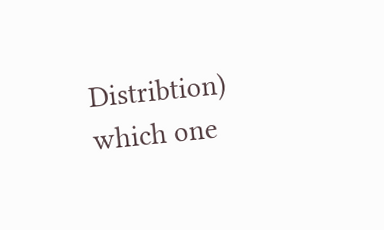Distribtion) which one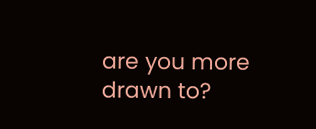are you more drawn to?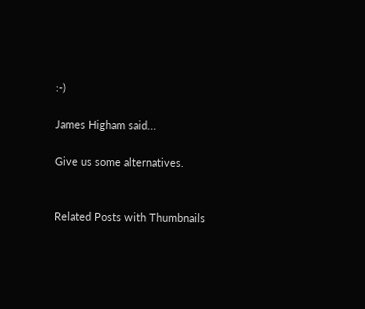:-)

James Higham said...

Give us some alternatives.


Related Posts with Thumbnails